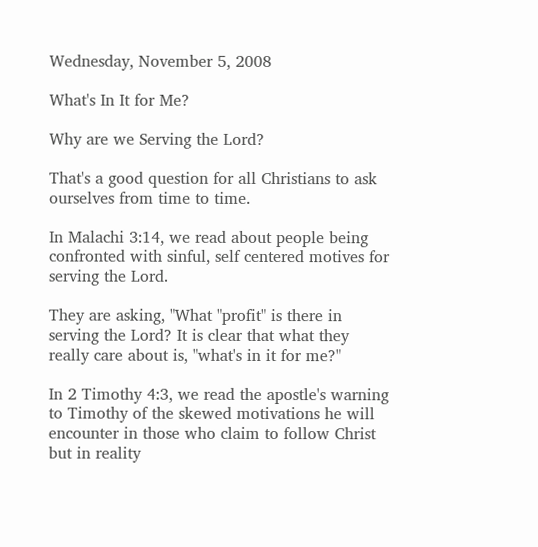Wednesday, November 5, 2008

What's In It for Me?

Why are we Serving the Lord?

That's a good question for all Christians to ask ourselves from time to time.

In Malachi 3:14, we read about people being confronted with sinful, self centered motives for serving the Lord.

They are asking, "What "profit" is there in serving the Lord? It is clear that what they really care about is, "what's in it for me?"

In 2 Timothy 4:3, we read the apostle's warning to Timothy of the skewed motivations he will encounter in those who claim to follow Christ but in reality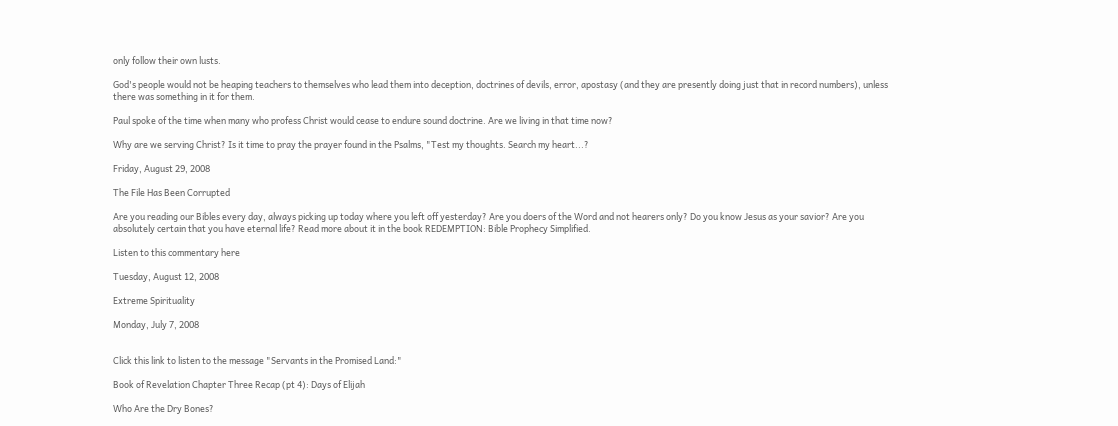only follow their own lusts.

God's people would not be heaping teachers to themselves who lead them into deception, doctrines of devils, error, apostasy (and they are presently doing just that in record numbers), unless there was something in it for them.

Paul spoke of the time when many who profess Christ would cease to endure sound doctrine. Are we living in that time now?

Why are we serving Christ? Is it time to pray the prayer found in the Psalms, "Test my thoughts. Search my heart...?

Friday, August 29, 2008

The File Has Been Corrupted

Are you reading our Bibles every day, always picking up today where you left off yesterday? Are you doers of the Word and not hearers only? Do you know Jesus as your savior? Are you absolutely certain that you have eternal life? Read more about it in the book REDEMPTION: Bible Prophecy Simplified.

Listen to this commentary here

Tuesday, August 12, 2008

Extreme Spirituality

Monday, July 7, 2008


Click this link to listen to the message "Servants in the Promised Land:"

Book of Revelation Chapter Three Recap (pt 4): Days of Elijah

Who Are the Dry Bones?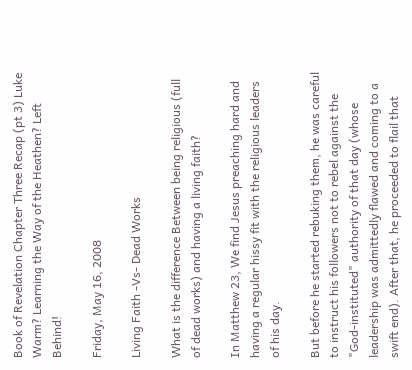Book of Revelation Chapter Three Recap (pt 3) Luke Warm? Learning the Way of the Heathen? Left Behind!

Friday, May 16, 2008

Living Faith -Vs- Dead Works

What is the difference Between being religious (full of dead works) and having a living faith?

In Matthew 23, We find Jesus preaching hard and having a regular hissy fit with the religious leaders of his day.

But before he started rebuking them, he was careful to instruct his followers not to rebel against the "God-instituted" authority of that day (whose leadership was admittedly flawed and coming to a swift end). After that, he proceeded to flail that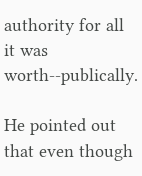authority for all it was worth--publically.

He pointed out that even though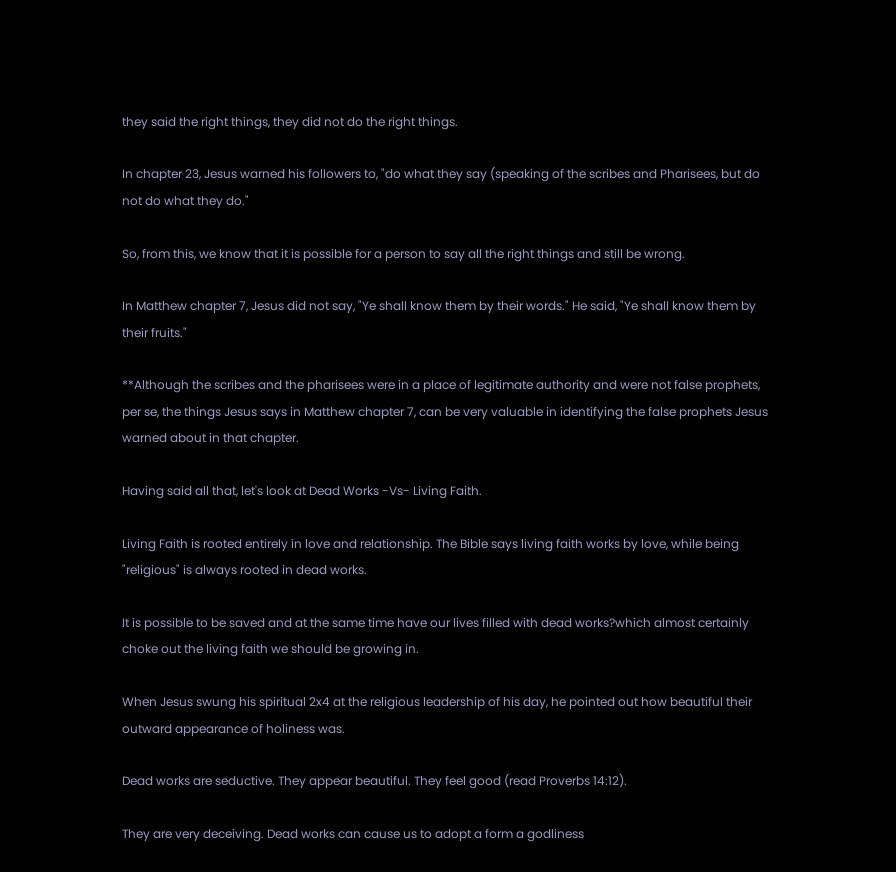they said the right things, they did not do the right things.

In chapter 23, Jesus warned his followers to, "do what they say (speaking of the scribes and Pharisees, but do not do what they do."

So, from this, we know that it is possible for a person to say all the right things and still be wrong.

In Matthew chapter 7, Jesus did not say, "Ye shall know them by their words." He said, "Ye shall know them by their fruits."

**Although the scribes and the pharisees were in a place of legitimate authority and were not false prophets, per se, the things Jesus says in Matthew chapter 7, can be very valuable in identifying the false prophets Jesus warned about in that chapter.

Having said all that, let's look at Dead Works -Vs- Living Faith.

Living Faith is rooted entirely in love and relationship. The Bible says living faith works by love, while being "religious" is always rooted in dead works.

It is possible to be saved and at the same time have our lives filled with dead works?which almost certainly choke out the living faith we should be growing in.

When Jesus swung his spiritual 2x4 at the religious leadership of his day, he pointed out how beautiful their outward appearance of holiness was.

Dead works are seductive. They appear beautiful. They feel good (read Proverbs 14:12).

They are very deceiving. Dead works can cause us to adopt a form a godliness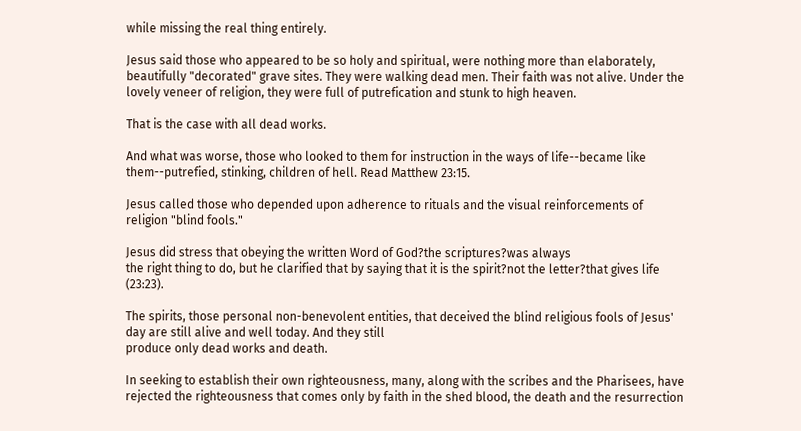while missing the real thing entirely.

Jesus said those who appeared to be so holy and spiritual, were nothing more than elaborately, beautifully "decorated" grave sites. They were walking dead men. Their faith was not alive. Under the lovely veneer of religion, they were full of putrefication and stunk to high heaven.

That is the case with all dead works.

And what was worse, those who looked to them for instruction in the ways of life--became like them--putrefied, stinking, children of hell. Read Matthew 23:15.

Jesus called those who depended upon adherence to rituals and the visual reinforcements of religion "blind fools."

Jesus did stress that obeying the written Word of God?the scriptures?was always
the right thing to do, but he clarified that by saying that it is the spirit?not the letter?that gives life (23:23).

The spirits, those personal non-benevolent entities, that deceived the blind religious fools of Jesus' day are still alive and well today. And they still
produce only dead works and death.

In seeking to establish their own righteousness, many, along with the scribes and the Pharisees, have rejected the righteousness that comes only by faith in the shed blood, the death and the resurrection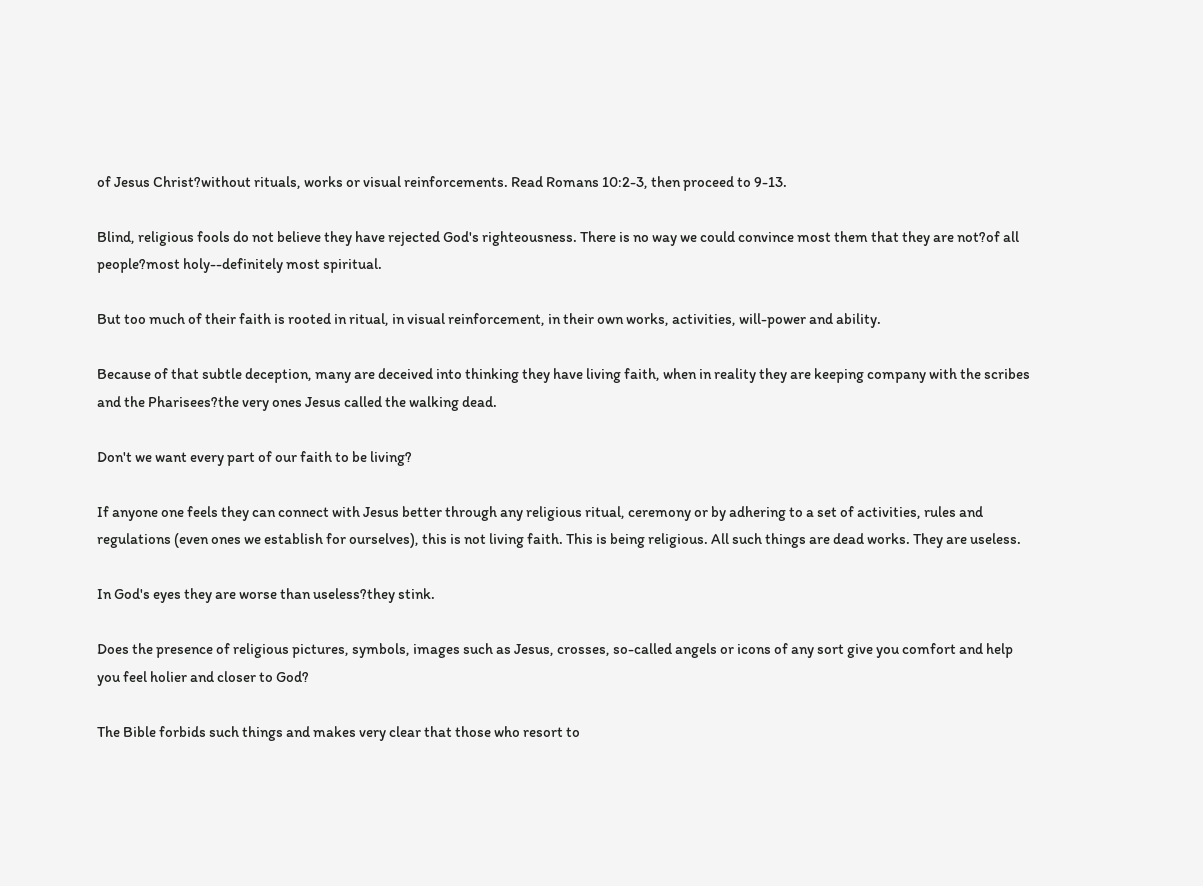of Jesus Christ?without rituals, works or visual reinforcements. Read Romans 10:2-3, then proceed to 9-13.

Blind, religious fools do not believe they have rejected God's righteousness. There is no way we could convince most them that they are not?of all people?most holy--definitely most spiritual.

But too much of their faith is rooted in ritual, in visual reinforcement, in their own works, activities, will-power and ability.

Because of that subtle deception, many are deceived into thinking they have living faith, when in reality they are keeping company with the scribes and the Pharisees?the very ones Jesus called the walking dead.

Don't we want every part of our faith to be living?

If anyone one feels they can connect with Jesus better through any religious ritual, ceremony or by adhering to a set of activities, rules and regulations (even ones we establish for ourselves), this is not living faith. This is being religious. All such things are dead works. They are useless.

In God's eyes they are worse than useless?they stink.

Does the presence of religious pictures, symbols, images such as Jesus, crosses, so-called angels or icons of any sort give you comfort and help you feel holier and closer to God?

The Bible forbids such things and makes very clear that those who resort to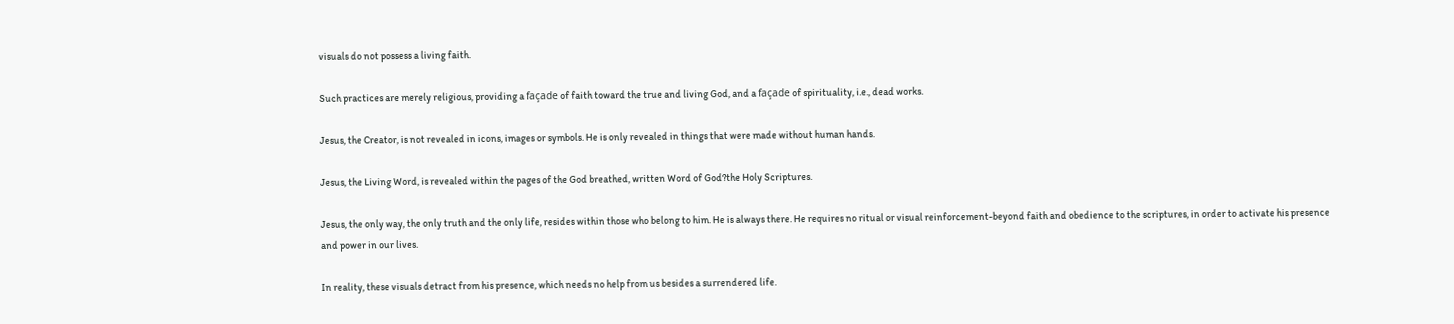visuals do not possess a living faith.

Such practices are merely religious, providing a façade of faith toward the true and living God, and a façade of spirituality, i.e., dead works.

Jesus, the Creator, is not revealed in icons, images or symbols. He is only revealed in things that were made without human hands.

Jesus, the Living Word, is revealed within the pages of the God breathed, written Word of God?the Holy Scriptures.

Jesus, the only way, the only truth and the only life, resides within those who belong to him. He is always there. He requires no ritual or visual reinforcement-beyond faith and obedience to the scriptures, in order to activate his presence and power in our lives.

In reality, these visuals detract from his presence, which needs no help from us besides a surrendered life.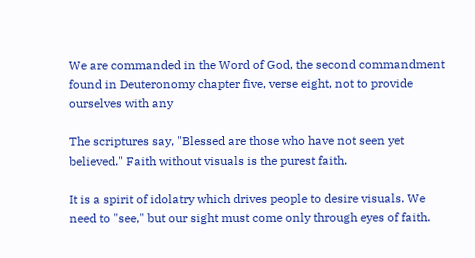We are commanded in the Word of God, the second commandment found in Deuteronomy chapter five, verse eight, not to provide ourselves with any

The scriptures say, "Blessed are those who have not seen yet believed." Faith without visuals is the purest faith.

It is a spirit of idolatry which drives people to desire visuals. We need to "see," but our sight must come only through eyes of faith.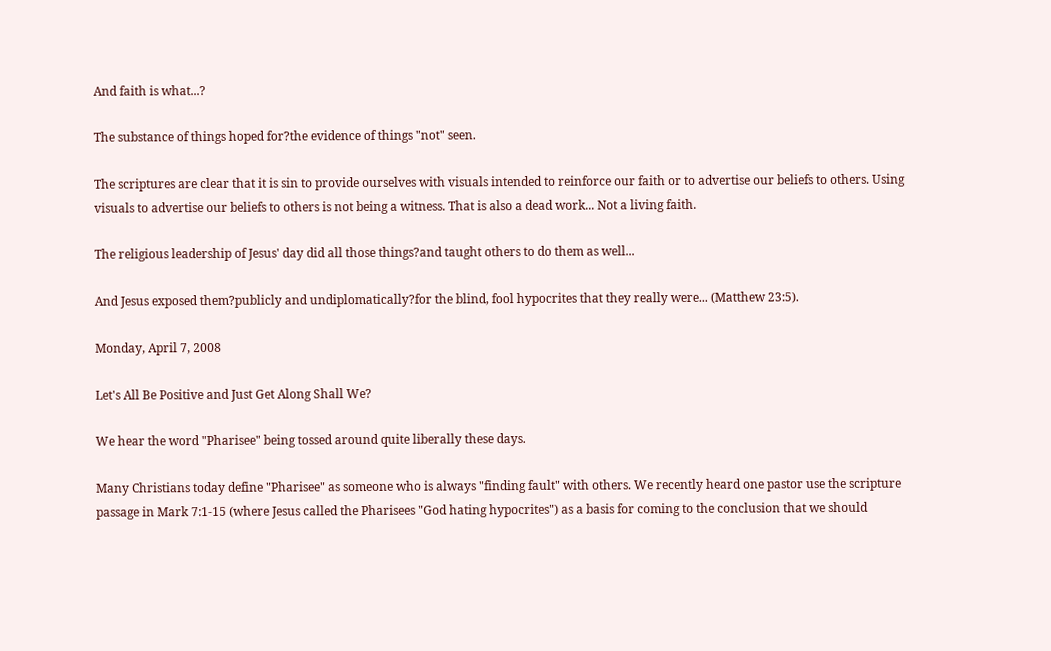And faith is what...?

The substance of things hoped for?the evidence of things "not" seen.

The scriptures are clear that it is sin to provide ourselves with visuals intended to reinforce our faith or to advertise our beliefs to others. Using visuals to advertise our beliefs to others is not being a witness. That is also a dead work... Not a living faith.

The religious leadership of Jesus' day did all those things?and taught others to do them as well...

And Jesus exposed them?publicly and undiplomatically?for the blind, fool hypocrites that they really were... (Matthew 23:5).

Monday, April 7, 2008

Let's All Be Positive and Just Get Along Shall We?

We hear the word "Pharisee" being tossed around quite liberally these days.

Many Christians today define "Pharisee" as someone who is always "finding fault" with others. We recently heard one pastor use the scripture passage in Mark 7:1-15 (where Jesus called the Pharisees "God hating hypocrites") as a basis for coming to the conclusion that we should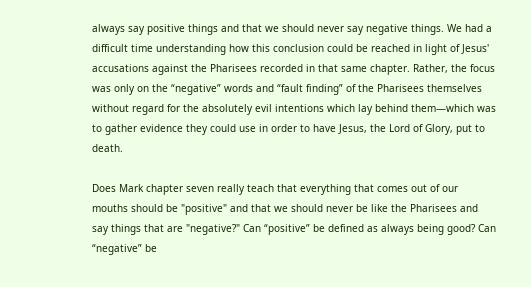always say positive things and that we should never say negative things. We had a difficult time understanding how this conclusion could be reached in light of Jesus' accusations against the Pharisees recorded in that same chapter. Rather, the focus was only on the “negative” words and “fault finding” of the Pharisees themselves without regard for the absolutely evil intentions which lay behind them—which was to gather evidence they could use in order to have Jesus, the Lord of Glory, put to death.

Does Mark chapter seven really teach that everything that comes out of our mouths should be "positive" and that we should never be like the Pharisees and say things that are "negative?" Can “positive” be defined as always being good? Can “negative” be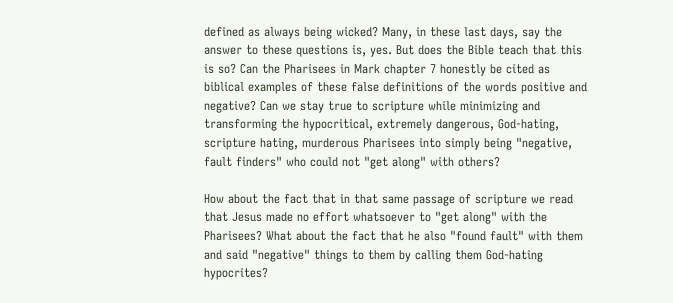defined as always being wicked? Many, in these last days, say the answer to these questions is, yes. But does the Bible teach that this is so? Can the Pharisees in Mark chapter 7 honestly be cited as biblical examples of these false definitions of the words positive and negative? Can we stay true to scripture while minimizing and transforming the hypocritical, extremely dangerous, God-hating, scripture hating, murderous Pharisees into simply being "negative, fault finders" who could not "get along" with others?

How about the fact that in that same passage of scripture we read that Jesus made no effort whatsoever to "get along" with the Pharisees? What about the fact that he also "found fault" with them and said "negative" things to them by calling them God-hating hypocrites?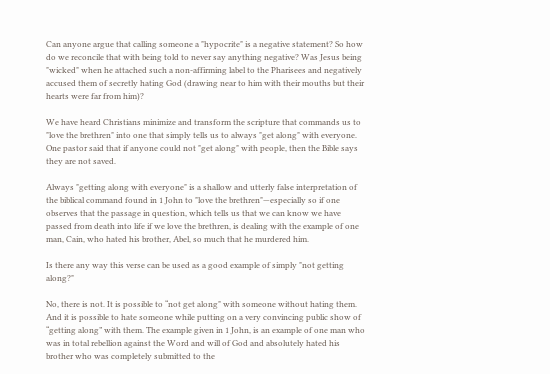Can anyone argue that calling someone a "hypocrite" is a negative statement? So how do we reconcile that with being told to never say anything negative? Was Jesus being "wicked" when he attached such a non-affirming label to the Pharisees and negatively accused them of secretly hating God (drawing near to him with their mouths but their hearts were far from him)?

We have heard Christians minimize and transform the scripture that commands us to "love the brethren" into one that simply tells us to always "get along" with everyone. One pastor said that if anyone could not "get along" with people, then the Bible says they are not saved.

Always "getting along with everyone" is a shallow and utterly false interpretation of the biblical command found in 1 John to "love the brethren"—especially so if one observes that the passage in question, which tells us that we can know we have passed from death into life if we love the brethren, is dealing with the example of one man, Cain, who hated his brother, Abel, so much that he murdered him.

Is there any way this verse can be used as a good example of simply "not getting along?"

No, there is not. It is possible to “not get along" with someone without hating them. And it is possible to hate someone while putting on a very convincing public show of “getting along” with them. The example given in 1 John, is an example of one man who was in total rebellion against the Word and will of God and absolutely hated his brother who was completely submitted to the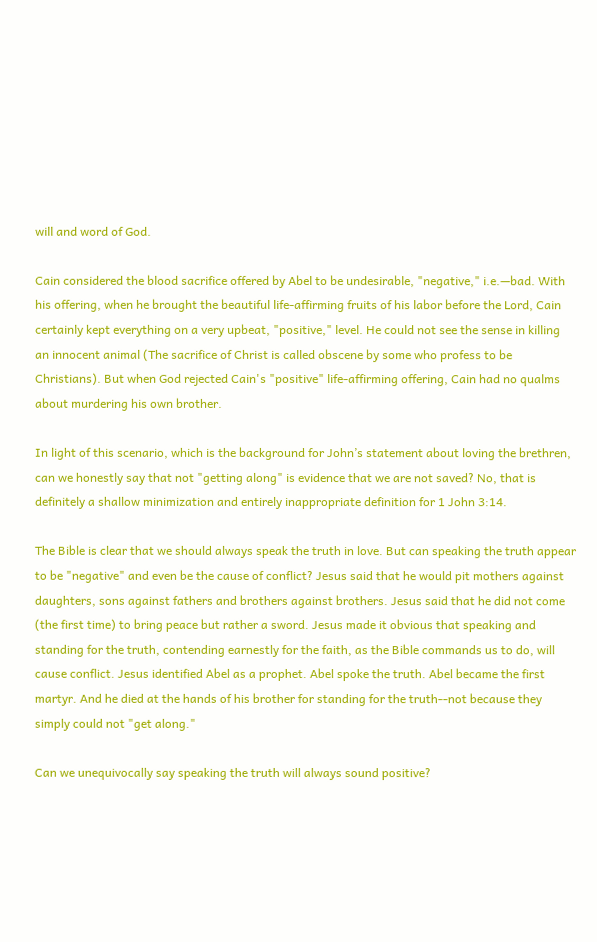will and word of God.

Cain considered the blood sacrifice offered by Abel to be undesirable, "negative," i.e.—bad. With his offering, when he brought the beautiful life-affirming fruits of his labor before the Lord, Cain certainly kept everything on a very upbeat, "positive," level. He could not see the sense in killing an innocent animal (The sacrifice of Christ is called obscene by some who profess to be Christians). But when God rejected Cain's "positive" life-affirming offering, Cain had no qualms about murdering his own brother.

In light of this scenario, which is the background for John’s statement about loving the brethren, can we honestly say that not "getting along" is evidence that we are not saved? No, that is definitely a shallow minimization and entirely inappropriate definition for 1 John 3:14.

The Bible is clear that we should always speak the truth in love. But can speaking the truth appear to be "negative" and even be the cause of conflict? Jesus said that he would pit mothers against daughters, sons against fathers and brothers against brothers. Jesus said that he did not come (the first time) to bring peace but rather a sword. Jesus made it obvious that speaking and standing for the truth, contending earnestly for the faith, as the Bible commands us to do, will cause conflict. Jesus identified Abel as a prophet. Abel spoke the truth. Abel became the first martyr. And he died at the hands of his brother for standing for the truth--not because they simply could not "get along."

Can we unequivocally say speaking the truth will always sound positive?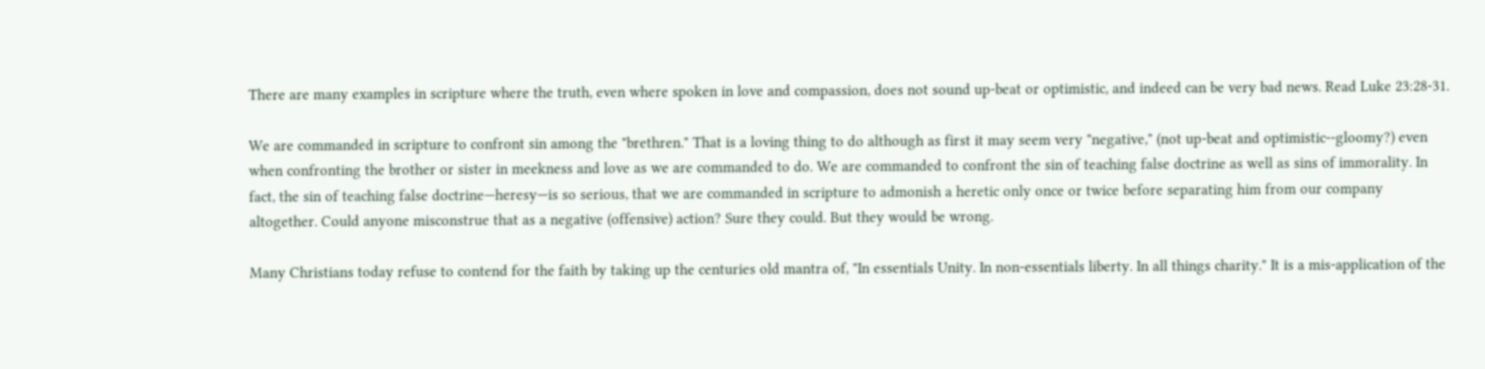There are many examples in scripture where the truth, even where spoken in love and compassion, does not sound up-beat or optimistic, and indeed can be very bad news. Read Luke 23:28-31.

We are commanded in scripture to confront sin among the "brethren." That is a loving thing to do although as first it may seem very "negative," (not up-beat and optimistic--gloomy?) even when confronting the brother or sister in meekness and love as we are commanded to do. We are commanded to confront the sin of teaching false doctrine as well as sins of immorality. In fact, the sin of teaching false doctrine—heresy—is so serious, that we are commanded in scripture to admonish a heretic only once or twice before separating him from our company altogether. Could anyone misconstrue that as a negative (offensive) action? Sure they could. But they would be wrong.

Many Christians today refuse to contend for the faith by taking up the centuries old mantra of, "In essentials Unity. In non-essentials liberty. In all things charity." It is a mis-application of the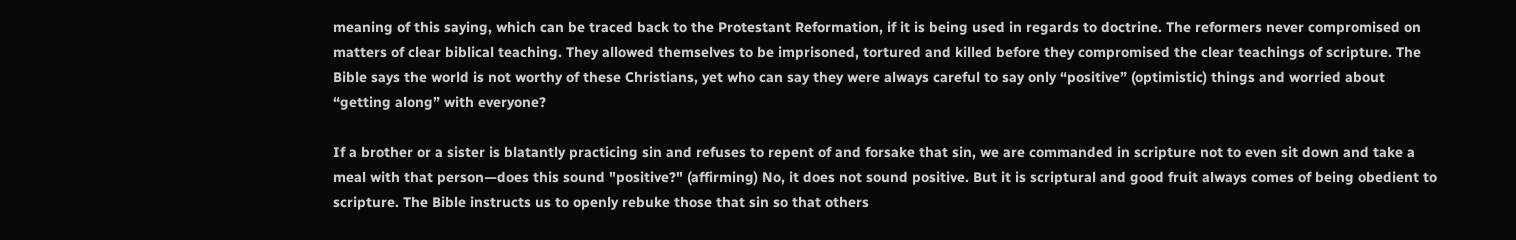meaning of this saying, which can be traced back to the Protestant Reformation, if it is being used in regards to doctrine. The reformers never compromised on matters of clear biblical teaching. They allowed themselves to be imprisoned, tortured and killed before they compromised the clear teachings of scripture. The Bible says the world is not worthy of these Christians, yet who can say they were always careful to say only “positive” (optimistic) things and worried about “getting along” with everyone?

If a brother or a sister is blatantly practicing sin and refuses to repent of and forsake that sin, we are commanded in scripture not to even sit down and take a meal with that person—does this sound "positive?" (affirming) No, it does not sound positive. But it is scriptural and good fruit always comes of being obedient to scripture. The Bible instructs us to openly rebuke those that sin so that others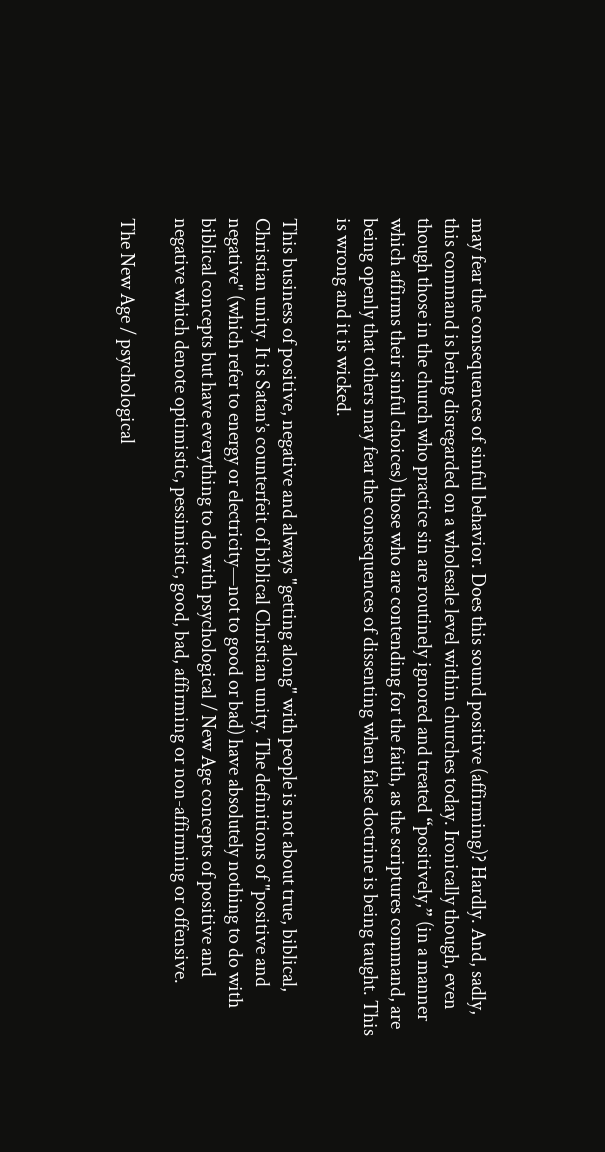may fear the consequences of sinful behavior. Does this sound positive (affirming)? Hardly. And, sadly, this command is being disregarded on a wholesale level within churches today. Ironically though, even though those in the church who practice sin are routinely ignored and treated “positively,” (in a manner which affirms their sinful choices) those who are contending for the faith, as the scriptures command, are being openly that others may fear the consequences of dissenting when false doctrine is being taught. This is wrong and it is wicked.

This business of positive, negative and always "getting along" with people is not about true, biblical, Christian unity. It is Satan’s counterfeit of biblical Christian unity. The definitions of "positive and negative" (which refer to energy or electricity—not to good or bad) have absolutely nothing to do with biblical concepts but have everything to do with psychological / New Age concepts of positive and negative which denote optimistic, pessimistic, good, bad, affirming or non-affirming or offensive.

The New Age / psychological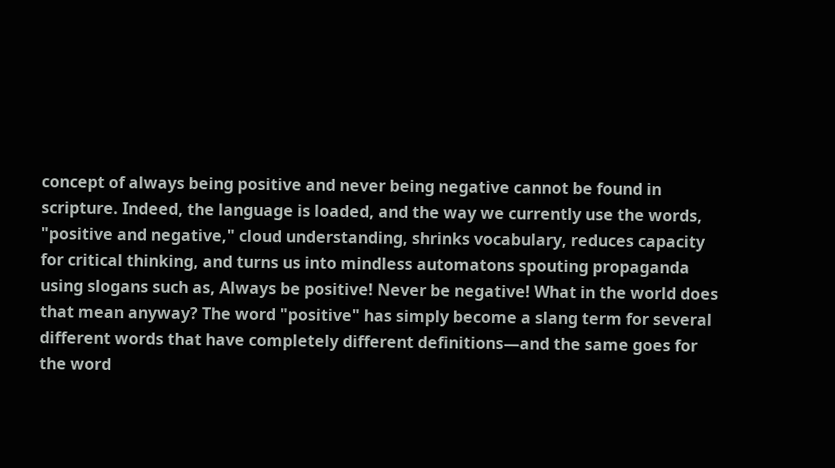concept of always being positive and never being negative cannot be found in scripture. Indeed, the language is loaded, and the way we currently use the words, "positive and negative," cloud understanding, shrinks vocabulary, reduces capacity for critical thinking, and turns us into mindless automatons spouting propaganda using slogans such as, Always be positive! Never be negative! What in the world does that mean anyway? The word "positive" has simply become a slang term for several different words that have completely different definitions—and the same goes for the word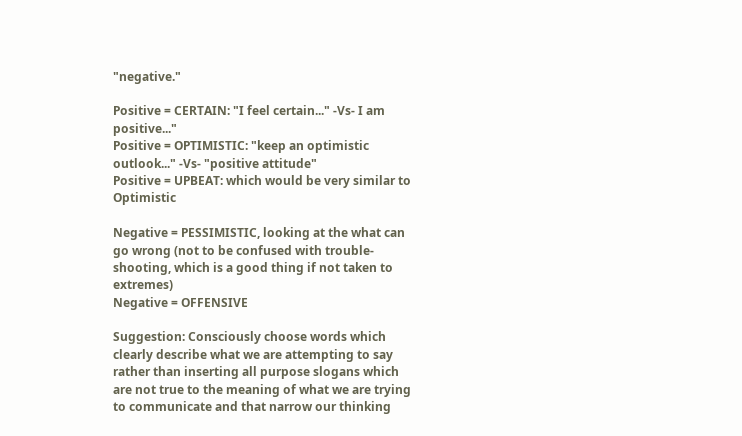"negative."

Positive = CERTAIN: "I feel certain..." -Vs- I am positive..."
Positive = OPTIMISTIC: "keep an optimistic outlook..." -Vs- "positive attitude"
Positive = UPBEAT: which would be very similar to Optimistic

Negative = PESSIMISTIC, looking at the what can go wrong (not to be confused with trouble-shooting, which is a good thing if not taken to extremes)
Negative = OFFENSIVE

Suggestion: Consciously choose words which clearly describe what we are attempting to say rather than inserting all purpose slogans which are not true to the meaning of what we are trying to communicate and that narrow our thinking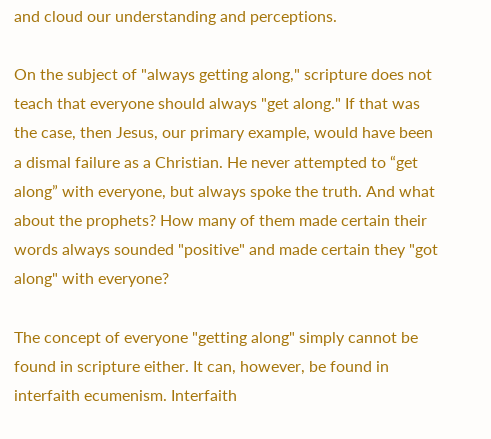and cloud our understanding and perceptions.

On the subject of "always getting along," scripture does not teach that everyone should always "get along." If that was the case, then Jesus, our primary example, would have been a dismal failure as a Christian. He never attempted to “get along” with everyone, but always spoke the truth. And what about the prophets? How many of them made certain their words always sounded "positive" and made certain they "got along" with everyone?

The concept of everyone "getting along" simply cannot be found in scripture either. It can, however, be found in interfaith ecumenism. Interfaith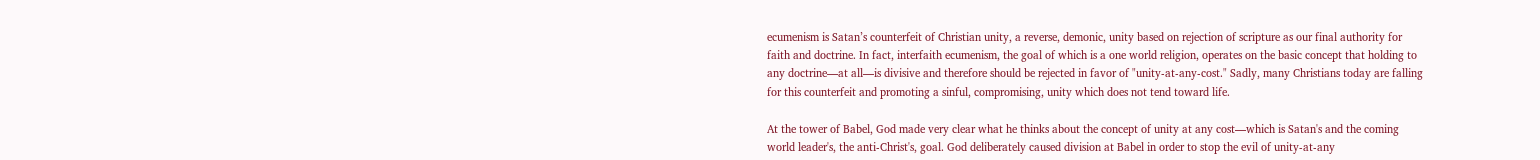ecumenism is Satan’s counterfeit of Christian unity, a reverse, demonic, unity based on rejection of scripture as our final authority for faith and doctrine. In fact, interfaith ecumenism, the goal of which is a one world religion, operates on the basic concept that holding to any doctrine—at all—is divisive and therefore should be rejected in favor of "unity-at-any-cost." Sadly, many Christians today are falling for this counterfeit and promoting a sinful, compromising, unity which does not tend toward life.

At the tower of Babel, God made very clear what he thinks about the concept of unity at any cost—which is Satan's and the coming world leader's, the anti-Christ's, goal. God deliberately caused division at Babel in order to stop the evil of unity-at-any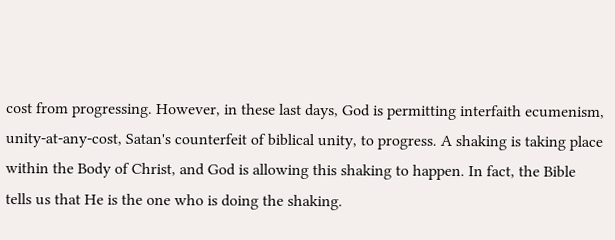cost from progressing. However, in these last days, God is permitting interfaith ecumenism, unity-at-any-cost, Satan's counterfeit of biblical unity, to progress. A shaking is taking place within the Body of Christ, and God is allowing this shaking to happen. In fact, the Bible tells us that He is the one who is doing the shaking.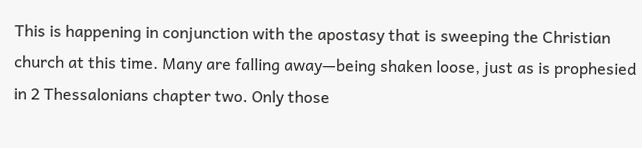This is happening in conjunction with the apostasy that is sweeping the Christian church at this time. Many are falling away—being shaken loose, just as is prophesied in 2 Thessalonians chapter two. Only those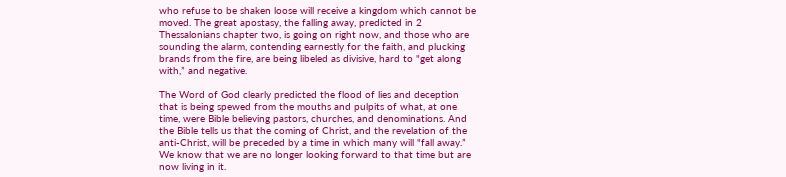who refuse to be shaken loose will receive a kingdom which cannot be moved. The great apostasy, the falling away, predicted in 2 Thessalonians chapter two, is going on right now, and those who are sounding the alarm, contending earnestly for the faith, and plucking brands from the fire, are being libeled as divisive, hard to "get along with,” and negative.

The Word of God clearly predicted the flood of lies and deception that is being spewed from the mouths and pulpits of what, at one time, were Bible believing pastors, churches, and denominations. And the Bible tells us that the coming of Christ, and the revelation of the anti-Christ, will be preceded by a time in which many will "fall away.” We know that we are no longer looking forward to that time but are now living in it.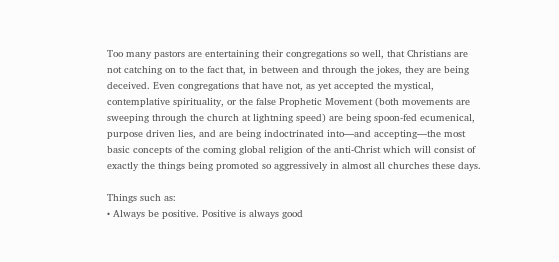Too many pastors are entertaining their congregations so well, that Christians are not catching on to the fact that, in between and through the jokes, they are being deceived. Even congregations that have not, as yet accepted the mystical, contemplative spirituality, or the false Prophetic Movement (both movements are sweeping through the church at lightning speed) are being spoon-fed ecumenical, purpose driven lies, and are being indoctrinated into—and accepting—the most basic concepts of the coming global religion of the anti-Christ which will consist of exactly the things being promoted so aggressively in almost all churches these days.

Things such as:
• Always be positive. Positive is always good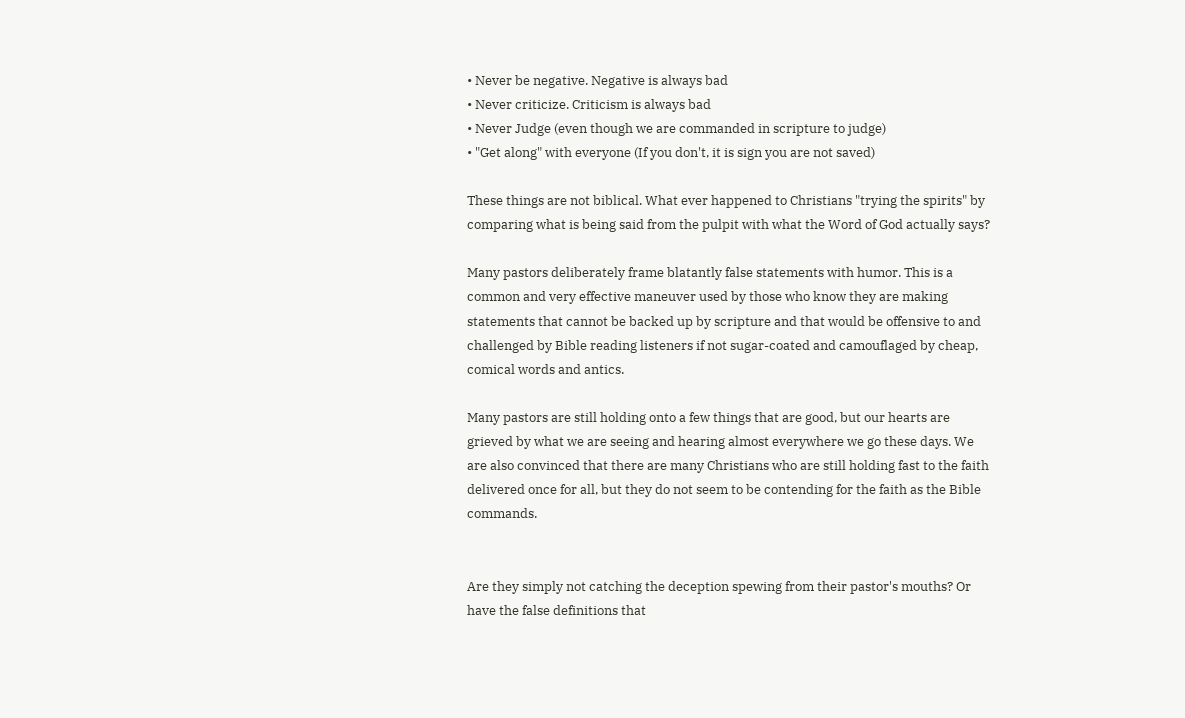• Never be negative. Negative is always bad
• Never criticize. Criticism is always bad
• Never Judge (even though we are commanded in scripture to judge)
• "Get along" with everyone (If you don't, it is sign you are not saved)

These things are not biblical. What ever happened to Christians "trying the spirits" by comparing what is being said from the pulpit with what the Word of God actually says?

Many pastors deliberately frame blatantly false statements with humor. This is a common and very effective maneuver used by those who know they are making statements that cannot be backed up by scripture and that would be offensive to and challenged by Bible reading listeners if not sugar-coated and camouflaged by cheap, comical words and antics.

Many pastors are still holding onto a few things that are good, but our hearts are grieved by what we are seeing and hearing almost everywhere we go these days. We are also convinced that there are many Christians who are still holding fast to the faith delivered once for all, but they do not seem to be contending for the faith as the Bible commands.


Are they simply not catching the deception spewing from their pastor's mouths? Or have the false definitions that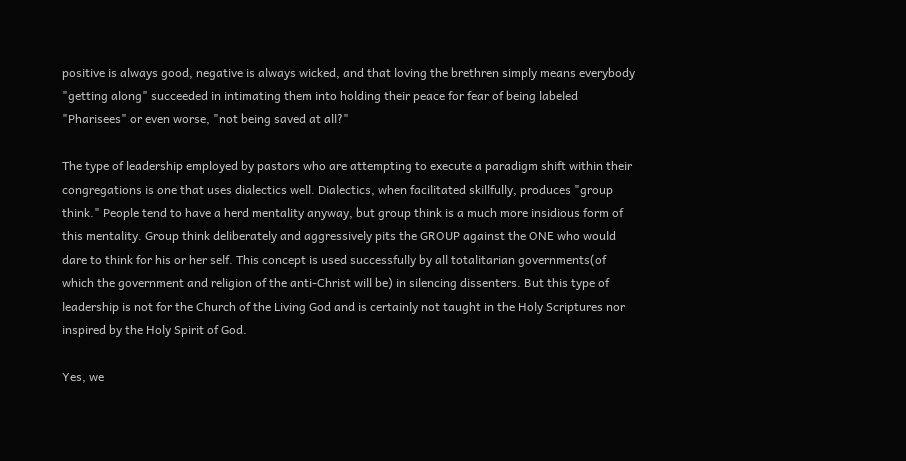positive is always good, negative is always wicked, and that loving the brethren simply means everybody "getting along" succeeded in intimating them into holding their peace for fear of being labeled "Pharisees" or even worse, "not being saved at all?"

The type of leadership employed by pastors who are attempting to execute a paradigm shift within their congregations is one that uses dialectics well. Dialectics, when facilitated skillfully, produces "group think." People tend to have a herd mentality anyway, but group think is a much more insidious form of this mentality. Group think deliberately and aggressively pits the GROUP against the ONE who would dare to think for his or her self. This concept is used successfully by all totalitarian governments(of which the government and religion of the anti-Christ will be) in silencing dissenters. But this type of leadership is not for the Church of the Living God and is certainly not taught in the Holy Scriptures nor inspired by the Holy Spirit of God.

Yes, we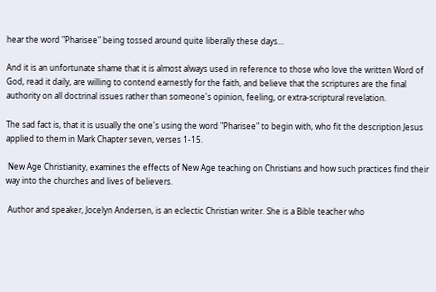hear the word "Pharisee" being tossed around quite liberally these days...

And it is an unfortunate shame that it is almost always used in reference to those who love the written Word of God, read it daily, are willing to contend earnestly for the faith, and believe that the scriptures are the final authority on all doctrinal issues rather than someone's opinion, feeling, or extra-scriptural revelation.

The sad fact is, that it is usually the one's using the word "Pharisee" to begin with, who fit the description Jesus applied to them in Mark Chapter seven, verses 1-15.

 New Age Christianity, examines the effects of New Age teaching on Christians and how such practices find their way into the churches and lives of believers.

 Author and speaker, Jocelyn Andersen, is an eclectic Christian writer. She is a Bible teacher who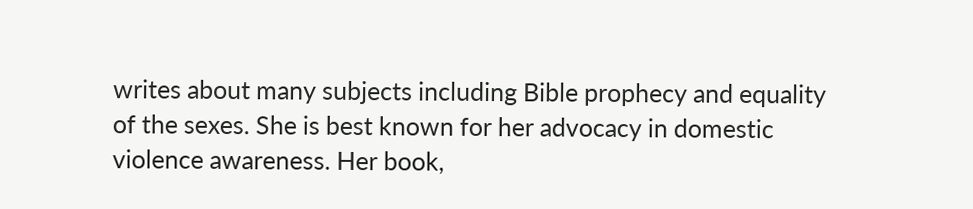writes about many subjects including Bible prophecy and equality of the sexes. She is best known for her advocacy in domestic violence awareness. Her book,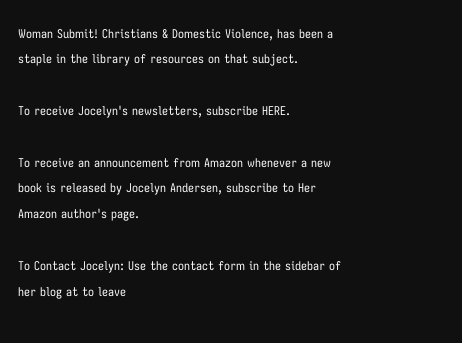Woman Submit! Christians & Domestic Violence, has been a staple in the library of resources on that subject.

To receive Jocelyn's newsletters, subscribe HERE.

To receive an announcement from Amazon whenever a new book is released by Jocelyn Andersen, subscribe to Her Amazon author's page.

To Contact Jocelyn: Use the contact form in the sidebar of her blog at to leave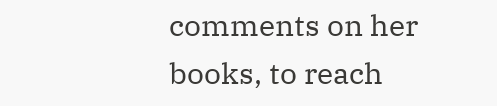comments on her books, to reach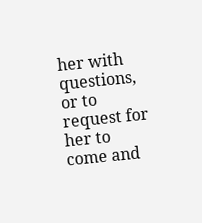her with questions, or to request for her to come and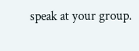speak at your group.